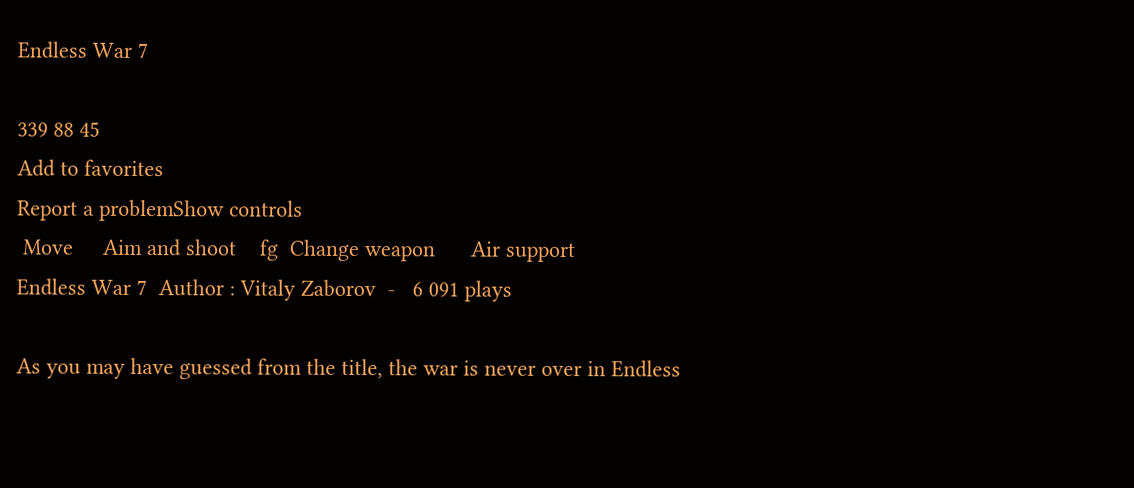Endless War 7

339 88 45
Add to favorites
Report a problemShow controls
 Move     Aim and shoot    fg  Change weapon      Air support
Endless War 7  Author : Vitaly Zaborov  -   6 091 plays

As you may have guessed from the title, the war is never over in Endless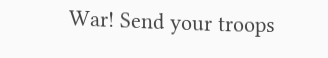War! Send your troops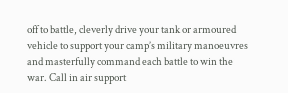off to battle, cleverly drive your tank or armoured vehicle to support your camp’s military manoeuvres and masterfully command each battle to win the war. Call in air support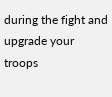during the fight and upgrade your troops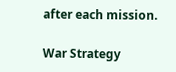after each mission.

War Strategy